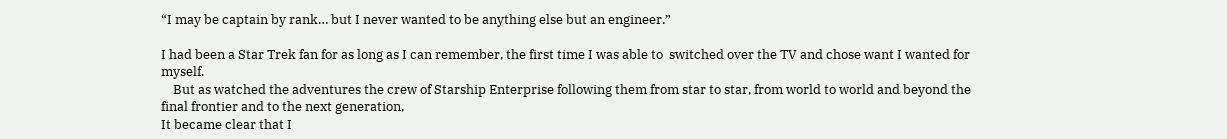“I may be captain by rank… but I never wanted to be anything else but an engineer.”

I had been a Star Trek fan for as long as I can remember, the first time I was able to  switched over the TV and chose want I wanted for myself.
    But as watched the adventures the crew of Starship Enterprise following them from star to star, from world to world and beyond the final frontier and to the next generation,
It became clear that I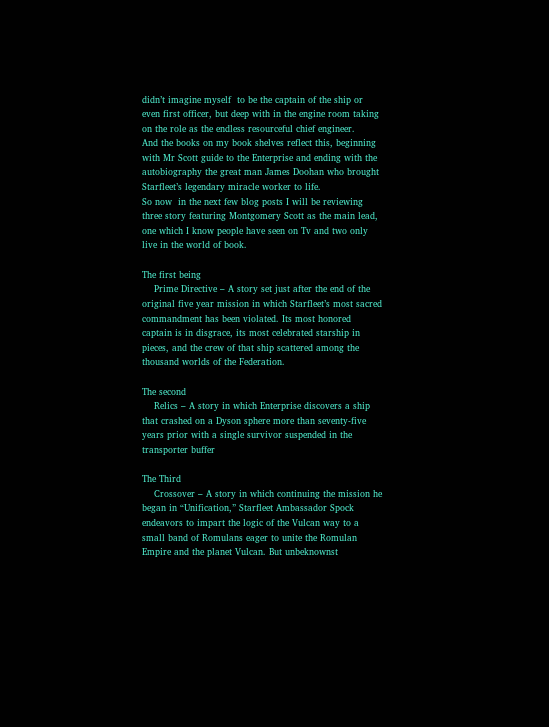didn’t imagine myself  to be the captain of the ship or even first officer, but deep with in the engine room taking on the role as the endless resourceful chief engineer.
And the books on my book shelves reflect this, beginning with Mr Scott guide to the Enterprise and ending with the autobiography the great man James Doohan who brought Starfleet’s legendary miracle worker to life.
So now  in the next few blog posts I will be reviewing three story featuring Montgomery Scott as the main lead, one which I know people have seen on Tv and two only live in the world of book.

The first being
    Prime Directive – A story set just after the end of the original five year mission in which Starfleet’s most sacred commandment has been violated. Its most honored captain is in disgrace, its most celebrated starship in pieces, and the crew of that ship scattered among the thousand worlds of the Federation.

The second
    Relics – A story in which Enterprise discovers a ship that crashed on a Dyson sphere more than seventy-five years prior with a single survivor suspended in the transporter buffer

The Third
    Crossover – A story in which continuing the mission he began in “Unification,” Starfleet Ambassador Spock endeavors to impart the logic of the Vulcan way to a small band of Romulans eager to unite the Romulan Empire and the planet Vulcan. But unbeknownst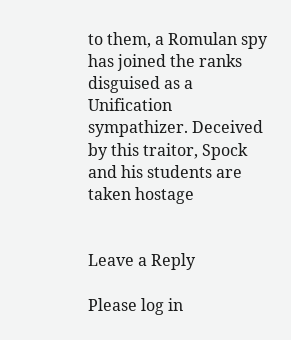to them, a Romulan spy has joined the ranks disguised as a Unification sympathizer. Deceived by this traitor, Spock and his students are taken hostage


Leave a Reply

Please log in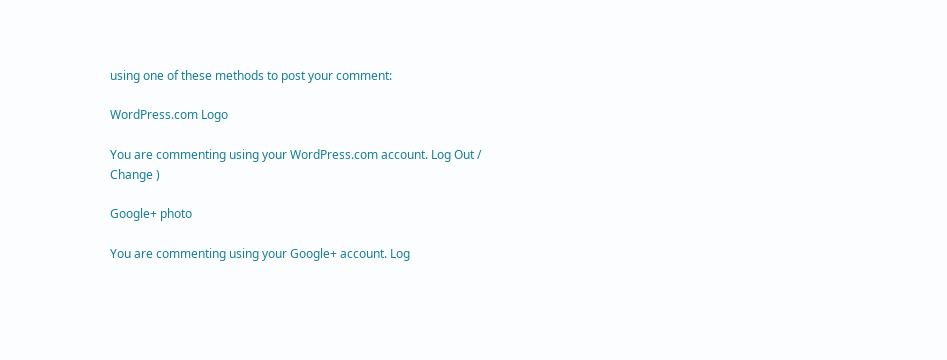using one of these methods to post your comment:

WordPress.com Logo

You are commenting using your WordPress.com account. Log Out /  Change )

Google+ photo

You are commenting using your Google+ account. Log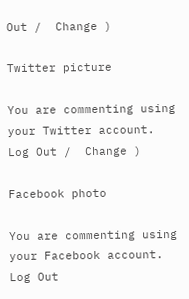Out /  Change )

Twitter picture

You are commenting using your Twitter account. Log Out /  Change )

Facebook photo

You are commenting using your Facebook account. Log Out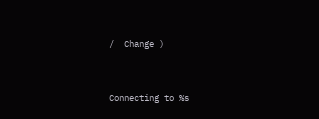/  Change )


Connecting to %s